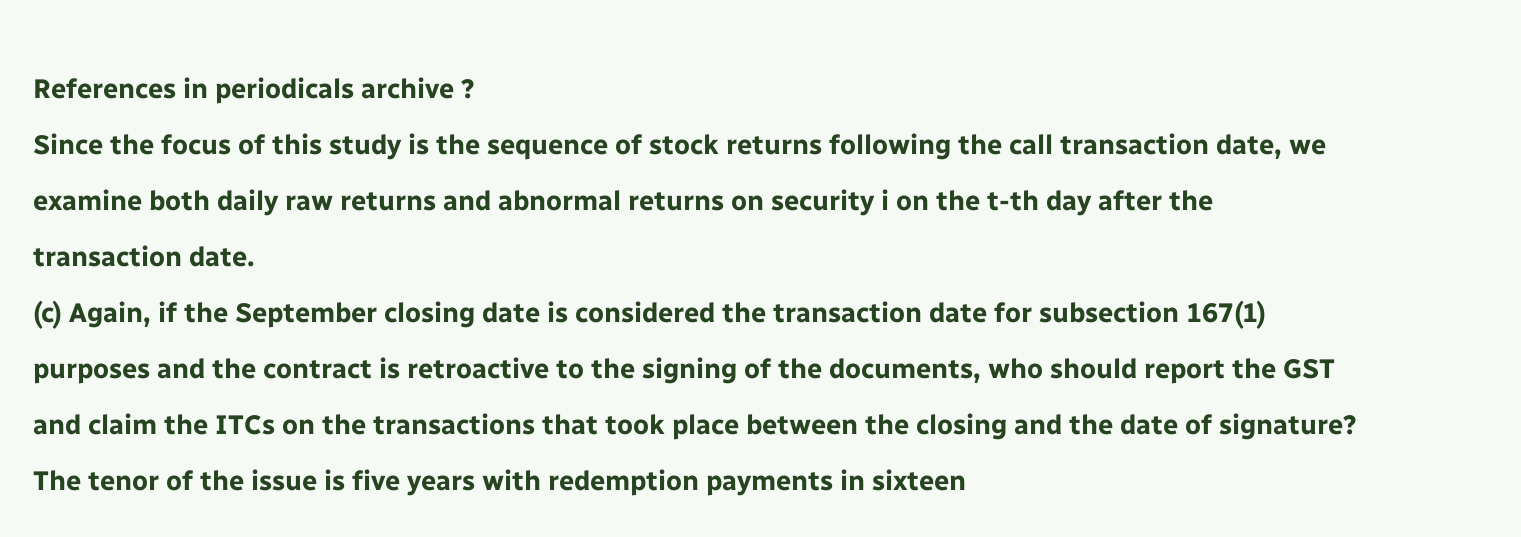References in periodicals archive ?
Since the focus of this study is the sequence of stock returns following the call transaction date, we examine both daily raw returns and abnormal returns on security i on the t-th day after the transaction date.
(c) Again, if the September closing date is considered the transaction date for subsection 167(1) purposes and the contract is retroactive to the signing of the documents, who should report the GST and claim the ITCs on the transactions that took place between the closing and the date of signature?
The tenor of the issue is five years with redemption payments in sixteen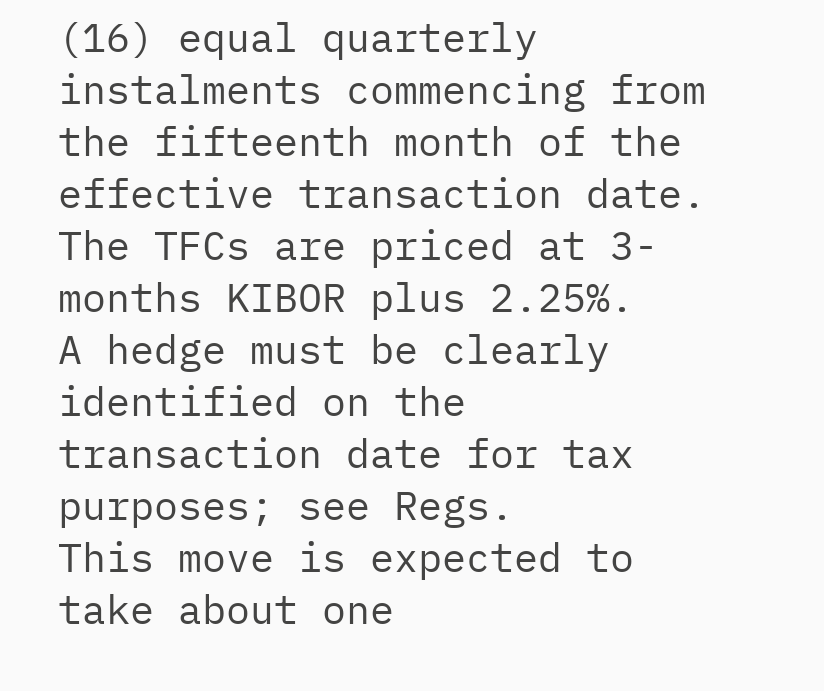(16) equal quarterly instalments commencing from the fifteenth month of the effective transaction date. The TFCs are priced at 3-months KIBOR plus 2.25%.
A hedge must be clearly identified on the transaction date for tax purposes; see Regs.
This move is expected to take about one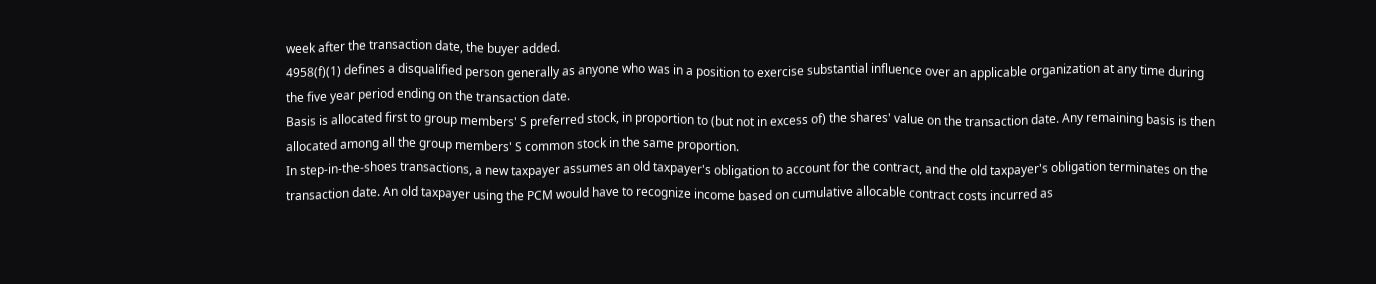week after the transaction date, the buyer added.
4958(f)(1) defines a disqualified person generally as anyone who was in a position to exercise substantial influence over an applicable organization at any time during the five year period ending on the transaction date.
Basis is allocated first to group members' S preferred stock, in proportion to (but not in excess of) the shares' value on the transaction date. Any remaining basis is then allocated among all the group members' S common stock in the same proportion.
In step-in-the-shoes transactions, a new taxpayer assumes an old taxpayer's obligation to account for the contract, and the old taxpayer's obligation terminates on the transaction date. An old taxpayer using the PCM would have to recognize income based on cumulative allocable contract costs incurred as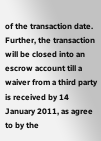of the transaction date.
Further, the transaction will be closed into an escrow account till a waiver from a third party is received by 14 January 2011, as agree to by the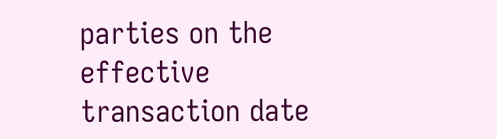parties on the effective transaction date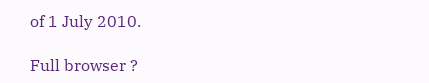of 1 July 2010.

Full browser ?